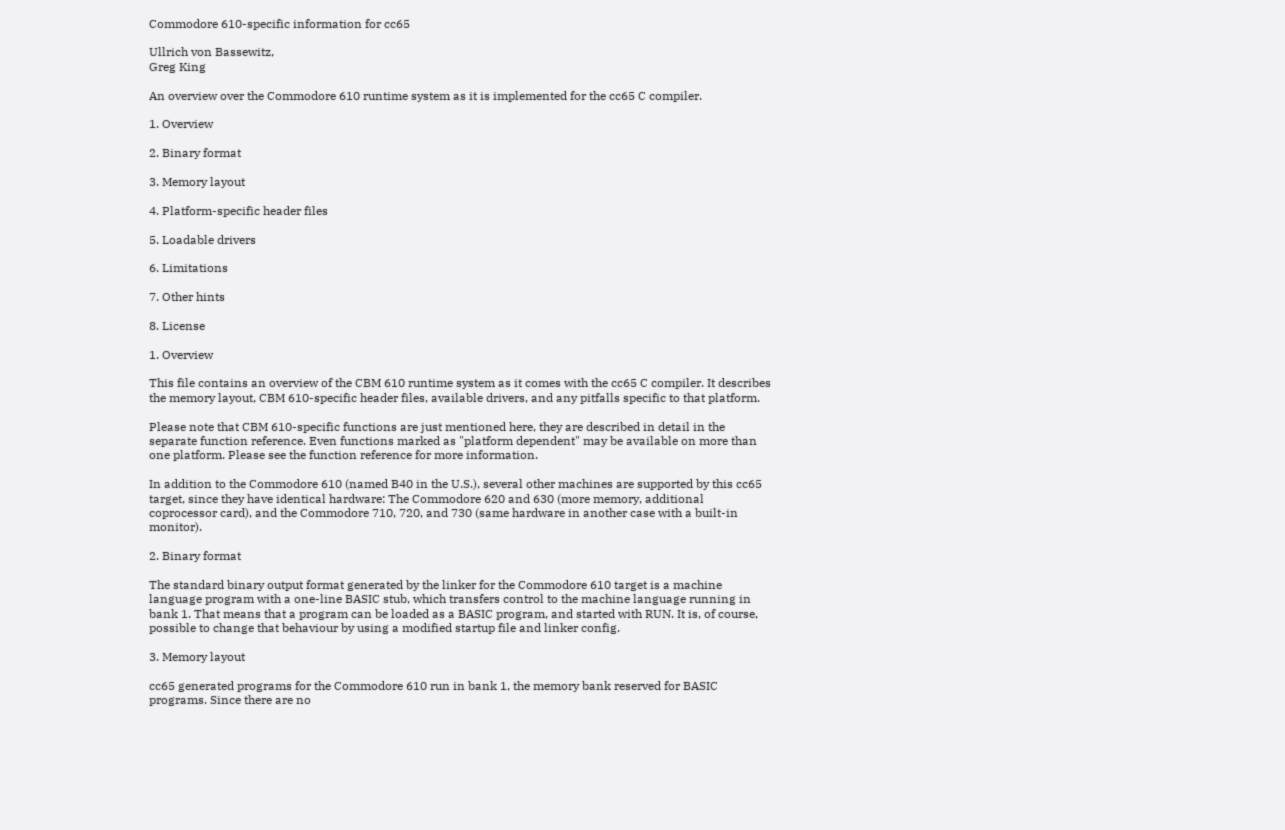Commodore 610-specific information for cc65

Ullrich von Bassewitz,
Greg King

An overview over the Commodore 610 runtime system as it is implemented for the cc65 C compiler.

1. Overview

2. Binary format

3. Memory layout

4. Platform-specific header files

5. Loadable drivers

6. Limitations

7. Other hints

8. License

1. Overview

This file contains an overview of the CBM 610 runtime system as it comes with the cc65 C compiler. It describes the memory layout, CBM 610-specific header files, available drivers, and any pitfalls specific to that platform.

Please note that CBM 610-specific functions are just mentioned here, they are described in detail in the separate function reference. Even functions marked as "platform dependent" may be available on more than one platform. Please see the function reference for more information.

In addition to the Commodore 610 (named B40 in the U.S.), several other machines are supported by this cc65 target, since they have identical hardware: The Commodore 620 and 630 (more memory, additional coprocessor card), and the Commodore 710, 720, and 730 (same hardware in another case with a built-in monitor).

2. Binary format

The standard binary output format generated by the linker for the Commodore 610 target is a machine language program with a one-line BASIC stub, which transfers control to the machine language running in bank 1. That means that a program can be loaded as a BASIC program, and started with RUN. It is, of course, possible to change that behaviour by using a modified startup file and linker config.

3. Memory layout

cc65 generated programs for the Commodore 610 run in bank 1, the memory bank reserved for BASIC programs. Since there are no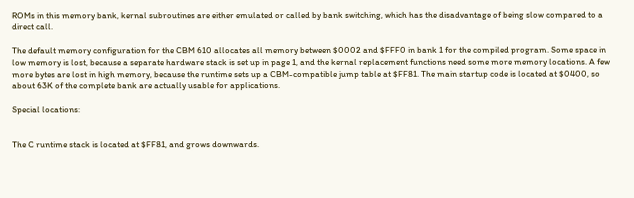ROMs in this memory bank, kernal subroutines are either emulated or called by bank switching, which has the disadvantage of being slow compared to a direct call.

The default memory configuration for the CBM 610 allocates all memory between $0002 and $FFF0 in bank 1 for the compiled program. Some space in low memory is lost, because a separate hardware stack is set up in page 1, and the kernal replacement functions need some more memory locations. A few more bytes are lost in high memory, because the runtime sets up a CBM-compatible jump table at $FF81. The main startup code is located at $0400, so about 63K of the complete bank are actually usable for applications.

Special locations:


The C runtime stack is located at $FF81, and grows downwards.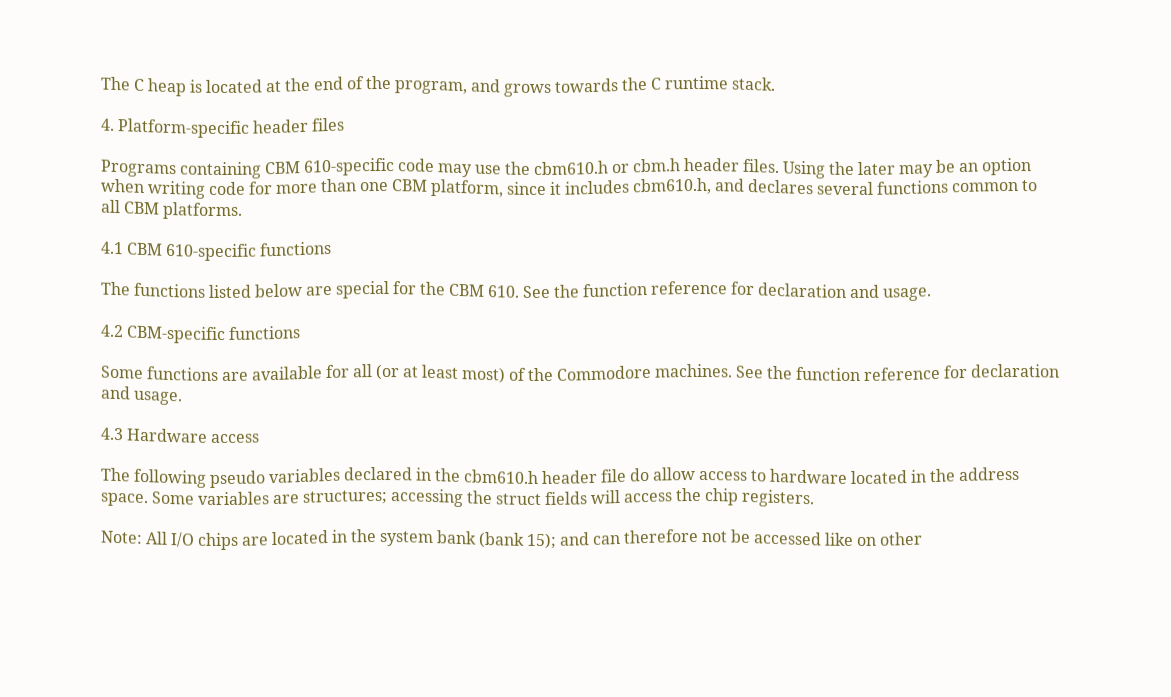The C heap is located at the end of the program, and grows towards the C runtime stack.

4. Platform-specific header files

Programs containing CBM 610-specific code may use the cbm610.h or cbm.h header files. Using the later may be an option when writing code for more than one CBM platform, since it includes cbm610.h, and declares several functions common to all CBM platforms.

4.1 CBM 610-specific functions

The functions listed below are special for the CBM 610. See the function reference for declaration and usage.

4.2 CBM-specific functions

Some functions are available for all (or at least most) of the Commodore machines. See the function reference for declaration and usage.

4.3 Hardware access

The following pseudo variables declared in the cbm610.h header file do allow access to hardware located in the address space. Some variables are structures; accessing the struct fields will access the chip registers.

Note: All I/O chips are located in the system bank (bank 15); and can therefore not be accessed like on other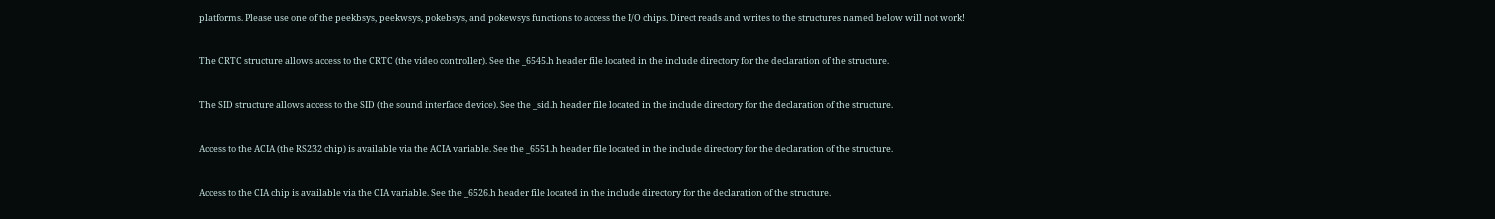platforms. Please use one of the peekbsys, peekwsys, pokebsys, and pokewsys functions to access the I/O chips. Direct reads and writes to the structures named below will not work!


The CRTC structure allows access to the CRTC (the video controller). See the _6545.h header file located in the include directory for the declaration of the structure.


The SID structure allows access to the SID (the sound interface device). See the _sid.h header file located in the include directory for the declaration of the structure.


Access to the ACIA (the RS232 chip) is available via the ACIA variable. See the _6551.h header file located in the include directory for the declaration of the structure.


Access to the CIA chip is available via the CIA variable. See the _6526.h header file located in the include directory for the declaration of the structure.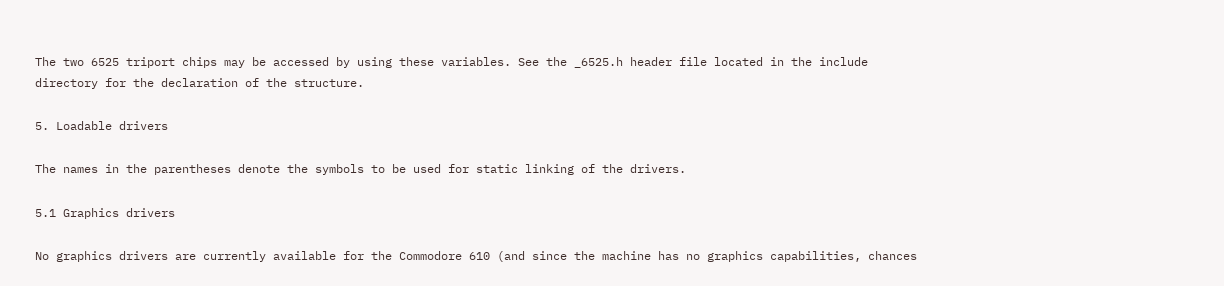The two 6525 triport chips may be accessed by using these variables. See the _6525.h header file located in the include directory for the declaration of the structure.

5. Loadable drivers

The names in the parentheses denote the symbols to be used for static linking of the drivers.

5.1 Graphics drivers

No graphics drivers are currently available for the Commodore 610 (and since the machine has no graphics capabilities, chances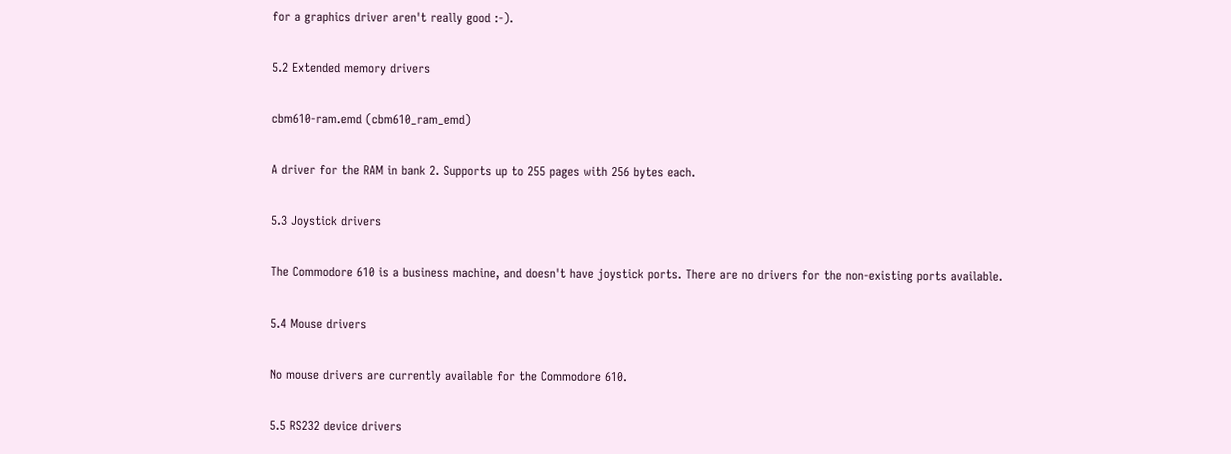for a graphics driver aren't really good :-).

5.2 Extended memory drivers

cbm610-ram.emd (cbm610_ram_emd)

A driver for the RAM in bank 2. Supports up to 255 pages with 256 bytes each.

5.3 Joystick drivers

The Commodore 610 is a business machine, and doesn't have joystick ports. There are no drivers for the non-existing ports available.

5.4 Mouse drivers

No mouse drivers are currently available for the Commodore 610.

5.5 RS232 device drivers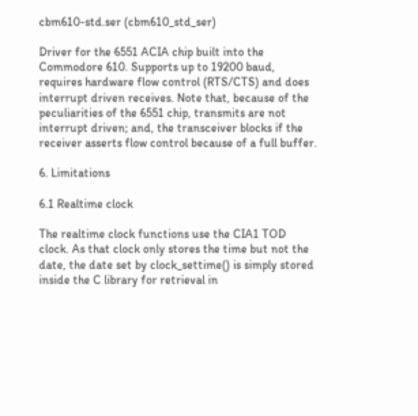cbm610-std.ser (cbm610_std_ser)

Driver for the 6551 ACIA chip built into the Commodore 610. Supports up to 19200 baud, requires hardware flow control (RTS/CTS) and does interrupt driven receives. Note that, because of the peculiarities of the 6551 chip, transmits are not interrupt driven; and, the transceiver blocks if the receiver asserts flow control because of a full buffer.

6. Limitations

6.1 Realtime clock

The realtime clock functions use the CIA1 TOD clock. As that clock only stores the time but not the date, the date set by clock_settime() is simply stored inside the C library for retrieval in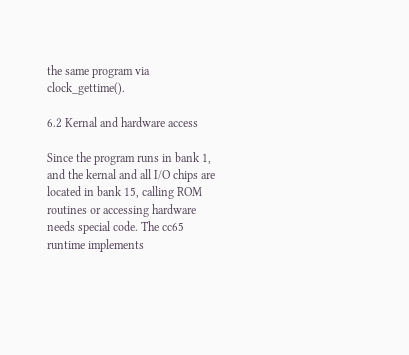the same program via clock_gettime().

6.2 Kernal and hardware access

Since the program runs in bank 1, and the kernal and all I/O chips are located in bank 15, calling ROM routines or accessing hardware needs special code. The cc65 runtime implements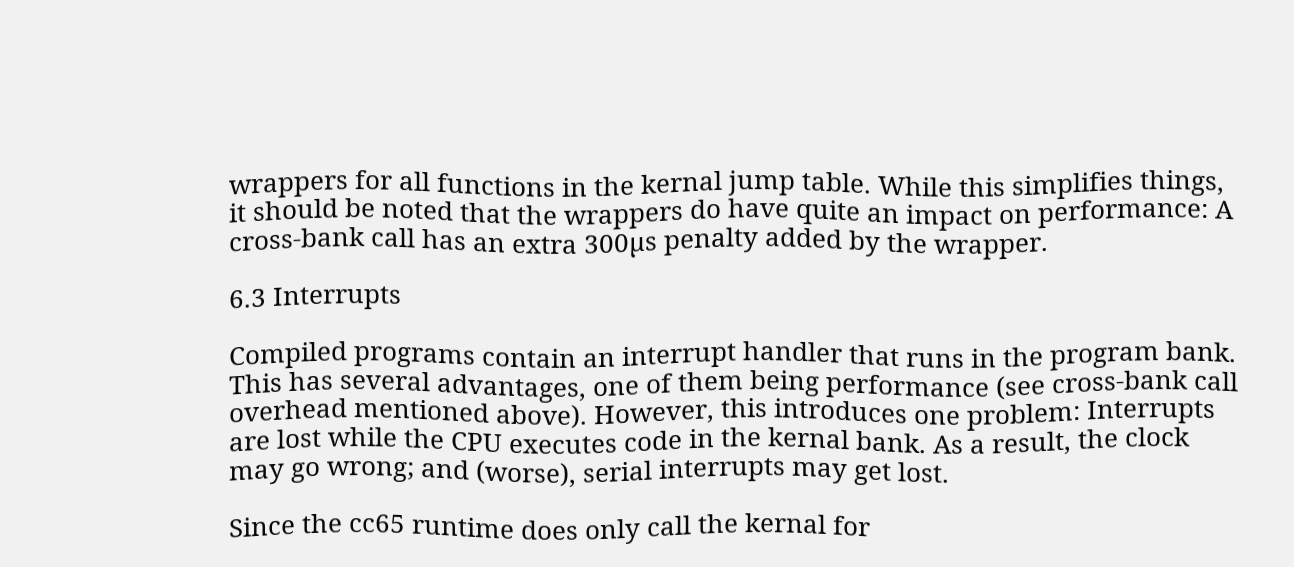wrappers for all functions in the kernal jump table. While this simplifies things, it should be noted that the wrappers do have quite an impact on performance: A cross-bank call has an extra 300µs penalty added by the wrapper.

6.3 Interrupts

Compiled programs contain an interrupt handler that runs in the program bank. This has several advantages, one of them being performance (see cross-bank call overhead mentioned above). However, this introduces one problem: Interrupts are lost while the CPU executes code in the kernal bank. As a result, the clock may go wrong; and (worse), serial interrupts may get lost.

Since the cc65 runtime does only call the kernal for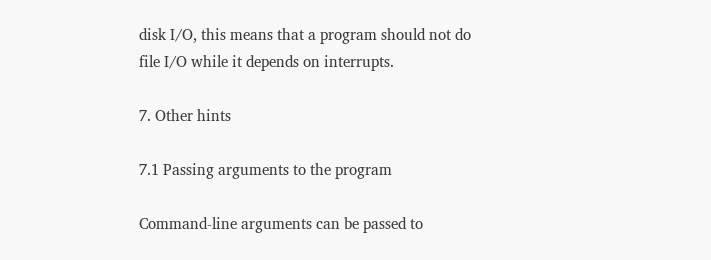disk I/O, this means that a program should not do file I/O while it depends on interrupts.

7. Other hints

7.1 Passing arguments to the program

Command-line arguments can be passed to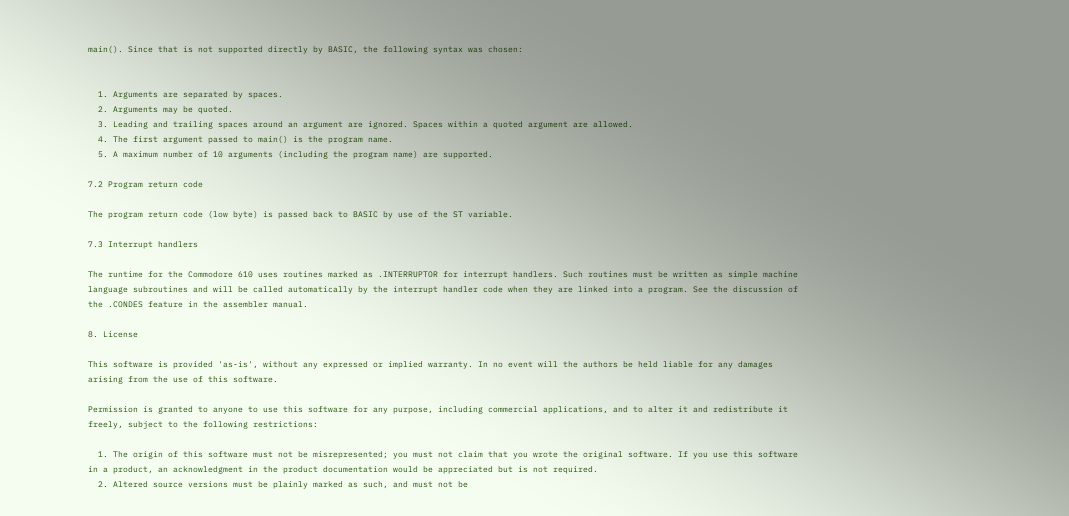main(). Since that is not supported directly by BASIC, the following syntax was chosen:


  1. Arguments are separated by spaces.
  2. Arguments may be quoted.
  3. Leading and trailing spaces around an argument are ignored. Spaces within a quoted argument are allowed.
  4. The first argument passed to main() is the program name.
  5. A maximum number of 10 arguments (including the program name) are supported.

7.2 Program return code

The program return code (low byte) is passed back to BASIC by use of the ST variable.

7.3 Interrupt handlers

The runtime for the Commodore 610 uses routines marked as .INTERRUPTOR for interrupt handlers. Such routines must be written as simple machine language subroutines and will be called automatically by the interrupt handler code when they are linked into a program. See the discussion of the .CONDES feature in the assembler manual.

8. License

This software is provided 'as-is', without any expressed or implied warranty. In no event will the authors be held liable for any damages arising from the use of this software.

Permission is granted to anyone to use this software for any purpose, including commercial applications, and to alter it and redistribute it freely, subject to the following restrictions:

  1. The origin of this software must not be misrepresented; you must not claim that you wrote the original software. If you use this software in a product, an acknowledgment in the product documentation would be appreciated but is not required.
  2. Altered source versions must be plainly marked as such, and must not be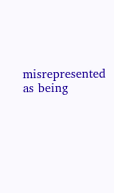misrepresented as being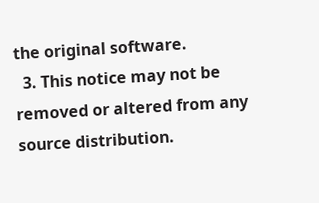the original software.
  3. This notice may not be removed or altered from any source distribution.